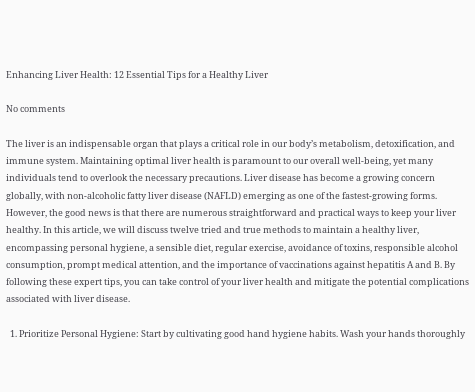Enhancing Liver Health: 12 Essential Tips for a Healthy Liver

No comments

The liver is an indispensable organ that plays a critical role in our body’s metabolism, detoxification, and immune system. Maintaining optimal liver health is paramount to our overall well-being, yet many individuals tend to overlook the necessary precautions. Liver disease has become a growing concern globally, with non-alcoholic fatty liver disease (NAFLD) emerging as one of the fastest-growing forms. However, the good news is that there are numerous straightforward and practical ways to keep your liver healthy. In this article, we will discuss twelve tried and true methods to maintain a healthy liver, encompassing personal hygiene, a sensible diet, regular exercise, avoidance of toxins, responsible alcohol consumption, prompt medical attention, and the importance of vaccinations against hepatitis A and B. By following these expert tips, you can take control of your liver health and mitigate the potential complications associated with liver disease.

  1. Prioritize Personal Hygiene: Start by cultivating good hand hygiene habits. Wash your hands thoroughly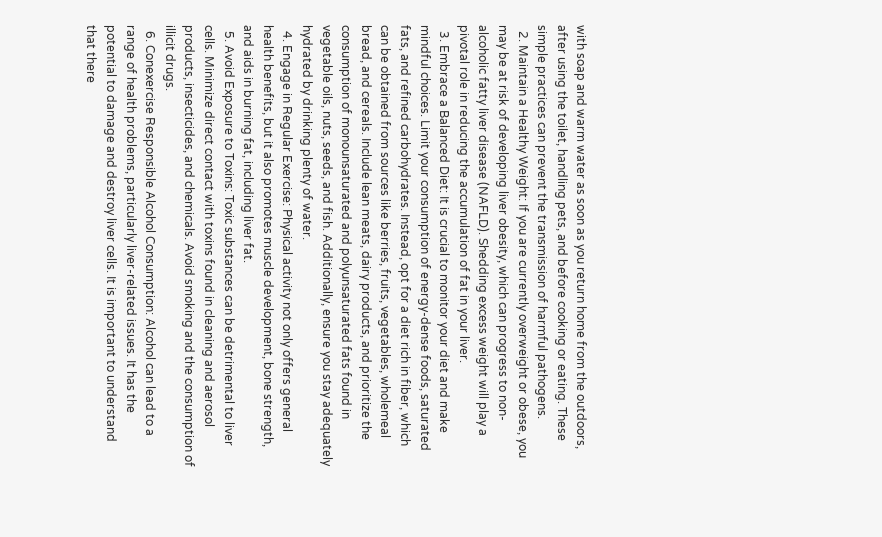with soap and warm water as soon as you return home from the outdoors, after using the toilet, handling pets, and before cooking or eating. These simple practices can prevent the transmission of harmful pathogens.
  2. Maintain a Healthy Weight: If you are currently overweight or obese, you may be at risk of developing liver obesity, which can progress to non-alcoholic fatty liver disease (NAFLD). Shedding excess weight will play a pivotal role in reducing the accumulation of fat in your liver.
  3. Embrace a Balanced Diet: It is crucial to monitor your diet and make mindful choices. Limit your consumption of energy-dense foods, saturated fats, and refined carbohydrates. Instead, opt for a diet rich in fiber, which can be obtained from sources like berries, fruits, vegetables, wholemeal bread, and cereals. Include lean meats, dairy products, and prioritize the consumption of monounsaturated and polyunsaturated fats found in vegetable oils, nuts, seeds, and fish. Additionally, ensure you stay adequately hydrated by drinking plenty of water.
  4. Engage in Regular Exercise: Physical activity not only offers general health benefits, but it also promotes muscle development, bone strength, and aids in burning fat, including liver fat.
  5. Avoid Exposure to Toxins: Toxic substances can be detrimental to liver cells. Minimize direct contact with toxins found in cleaning and aerosol products, insecticides, and chemicals. Avoid smoking and the consumption of illicit drugs.
  6. Conexercise Responsible Alcohol Consumption: Alcohol can lead to a range of health problems, particularly liver-related issues. It has the potential to damage and destroy liver cells. It is important to understand that there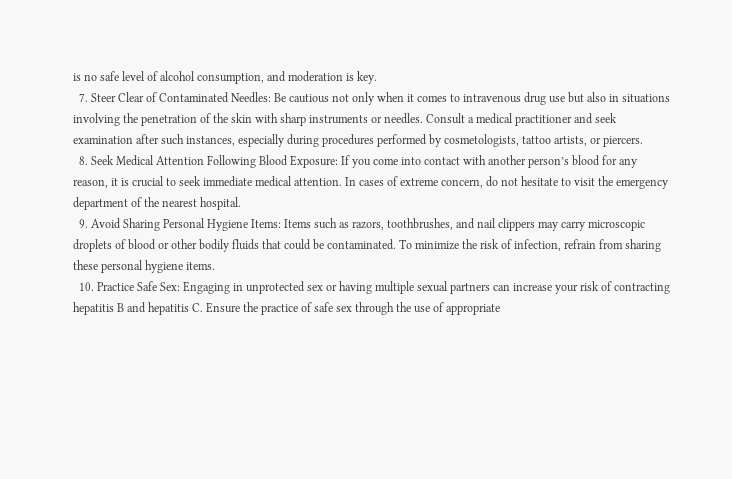is no safe level of alcohol consumption, and moderation is key.
  7. Steer Clear of Contaminated Needles: Be cautious not only when it comes to intravenous drug use but also in situations involving the penetration of the skin with sharp instruments or needles. Consult a medical practitioner and seek examination after such instances, especially during procedures performed by cosmetologists, tattoo artists, or piercers.
  8. Seek Medical Attention Following Blood Exposure: If you come into contact with another person’s blood for any reason, it is crucial to seek immediate medical attention. In cases of extreme concern, do not hesitate to visit the emergency department of the nearest hospital.
  9. Avoid Sharing Personal Hygiene Items: Items such as razors, toothbrushes, and nail clippers may carry microscopic droplets of blood or other bodily fluids that could be contaminated. To minimize the risk of infection, refrain from sharing these personal hygiene items.
  10. Practice Safe Sex: Engaging in unprotected sex or having multiple sexual partners can increase your risk of contracting hepatitis B and hepatitis C. Ensure the practice of safe sex through the use of appropriate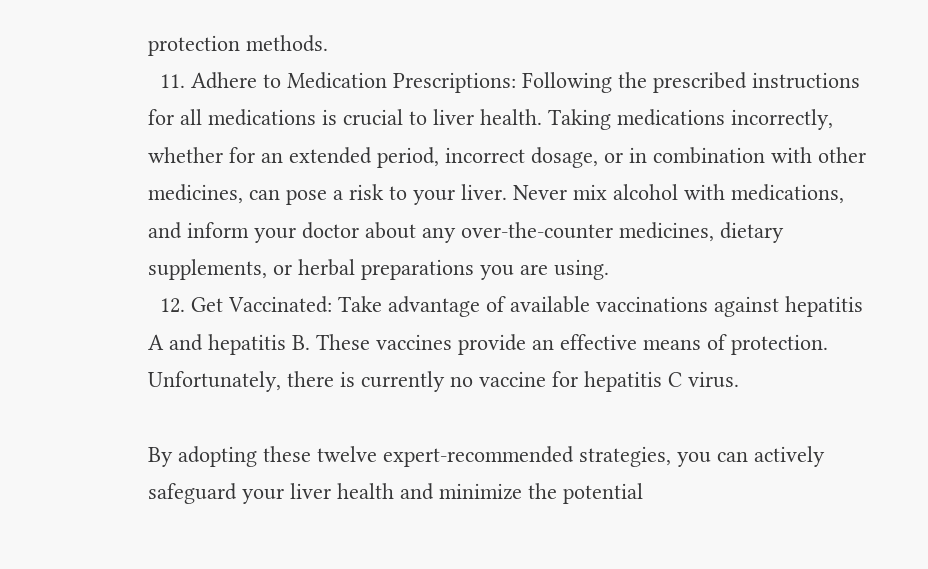protection methods.
  11. Adhere to Medication Prescriptions: Following the prescribed instructions for all medications is crucial to liver health. Taking medications incorrectly, whether for an extended period, incorrect dosage, or in combination with other medicines, can pose a risk to your liver. Never mix alcohol with medications, and inform your doctor about any over-the-counter medicines, dietary supplements, or herbal preparations you are using.
  12. Get Vaccinated: Take advantage of available vaccinations against hepatitis A and hepatitis B. These vaccines provide an effective means of protection. Unfortunately, there is currently no vaccine for hepatitis C virus.

By adopting these twelve expert-recommended strategies, you can actively safeguard your liver health and minimize the potential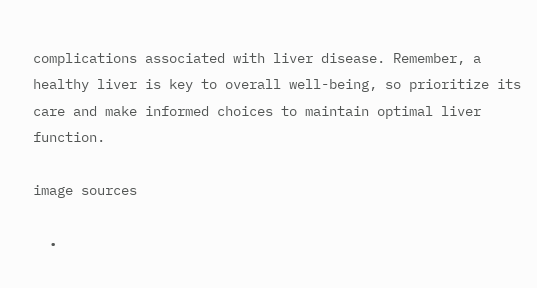complications associated with liver disease. Remember, a healthy liver is key to overall well-being, so prioritize its care and make informed choices to maintain optimal liver function.

image sources

  •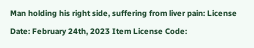Man holding his right side, suffering from liver pain: License Date: February 24th, 2023 Item License Code: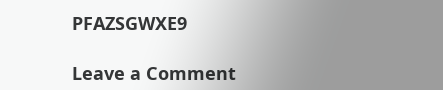PFAZSGWXE9

Leave a Comment